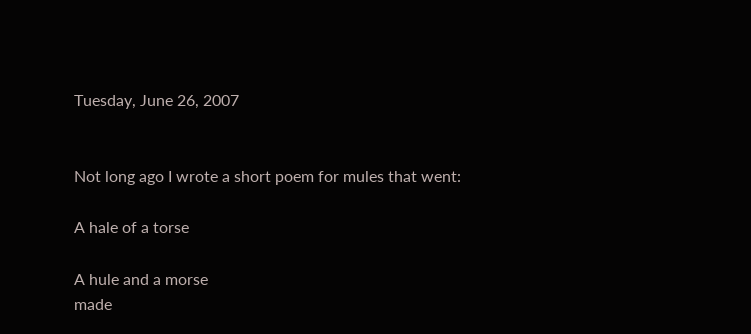Tuesday, June 26, 2007


Not long ago I wrote a short poem for mules that went:

A hale of a torse

A hule and a morse
made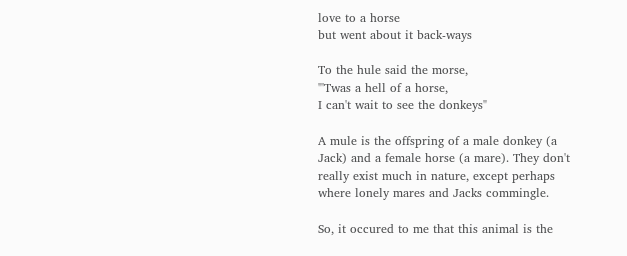love to a horse
but went about it back-ways

To the hule said the morse,
"'Twas a hell of a horse,
I can't wait to see the donkeys"

A mule is the offspring of a male donkey (a Jack) and a female horse (a mare). They don't really exist much in nature, except perhaps where lonely mares and Jacks commingle.

So, it occured to me that this animal is the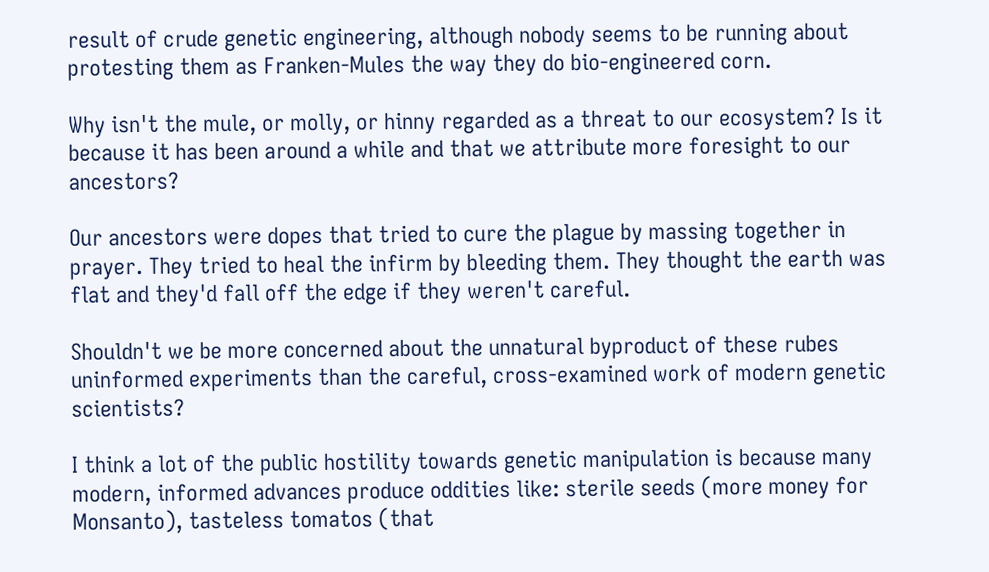result of crude genetic engineering, although nobody seems to be running about protesting them as Franken-Mules the way they do bio-engineered corn.

Why isn't the mule, or molly, or hinny regarded as a threat to our ecosystem? Is it because it has been around a while and that we attribute more foresight to our ancestors?

Our ancestors were dopes that tried to cure the plague by massing together in prayer. They tried to heal the infirm by bleeding them. They thought the earth was flat and they'd fall off the edge if they weren't careful.

Shouldn't we be more concerned about the unnatural byproduct of these rubes uninformed experiments than the careful, cross-examined work of modern genetic scientists?

I think a lot of the public hostility towards genetic manipulation is because many modern, informed advances produce oddities like: sterile seeds (more money for Monsanto), tasteless tomatos (that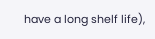have a long shelf life),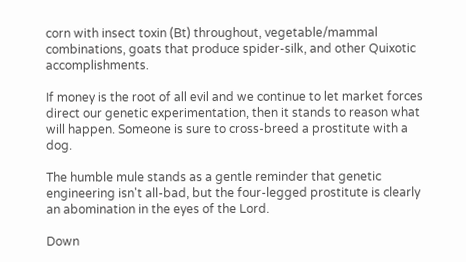corn with insect toxin (Bt) throughout, vegetable/mammal combinations, goats that produce spider-silk, and other Quixotic accomplishments.

If money is the root of all evil and we continue to let market forces direct our genetic experimentation, then it stands to reason what will happen. Someone is sure to cross-breed a prostitute with a dog.

The humble mule stands as a gentle reminder that genetic engineering isn't all-bad, but the four-legged prostitute is clearly an abomination in the eyes of the Lord.

Down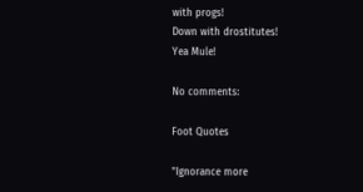with progs!
Down with drostitutes!
Yea Mule!

No comments:

Foot Quotes

"Ignorance more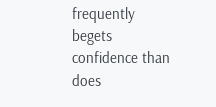frequently begets confidence than does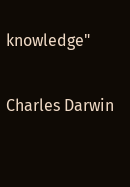knowledge"

Charles Darwin